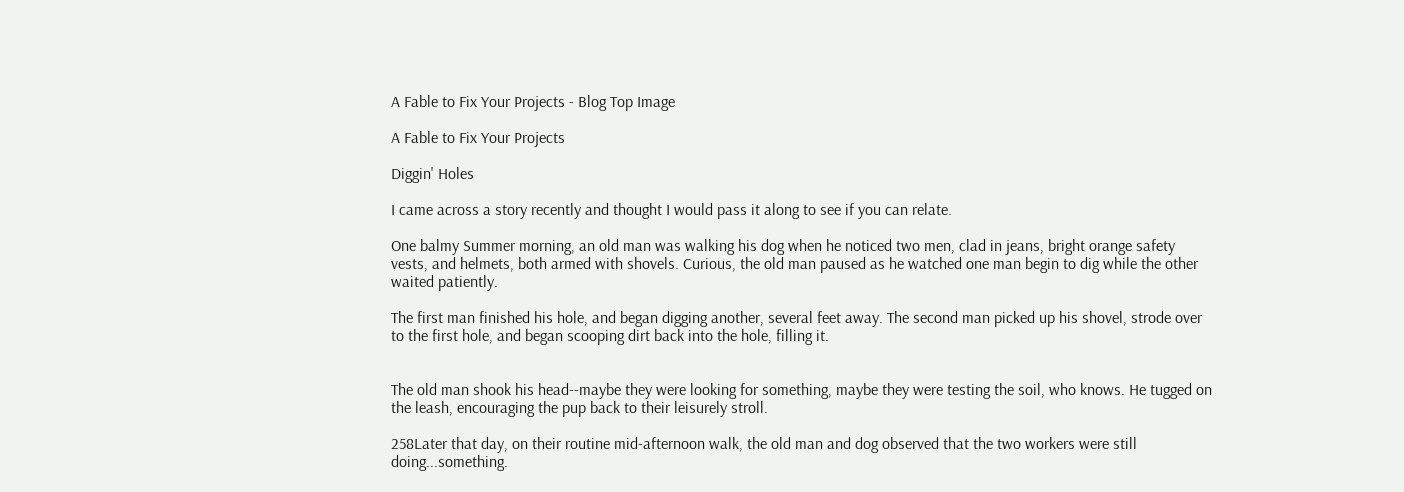A Fable to Fix Your Projects - Blog Top Image

A Fable to Fix Your Projects

Diggin' Holes

I came across a story recently and thought I would pass it along to see if you can relate.

One balmy Summer morning, an old man was walking his dog when he noticed two men, clad in jeans, bright orange safety vests, and helmets, both armed with shovels. Curious, the old man paused as he watched one man begin to dig while the other waited patiently.

The first man finished his hole, and began digging another, several feet away. The second man picked up his shovel, strode over to the first hole, and began scooping dirt back into the hole, filling it.


The old man shook his head--maybe they were looking for something, maybe they were testing the soil, who knows. He tugged on the leash, encouraging the pup back to their leisurely stroll.

258Later that day, on their routine mid-afternoon walk, the old man and dog observed that the two workers were still doing...something.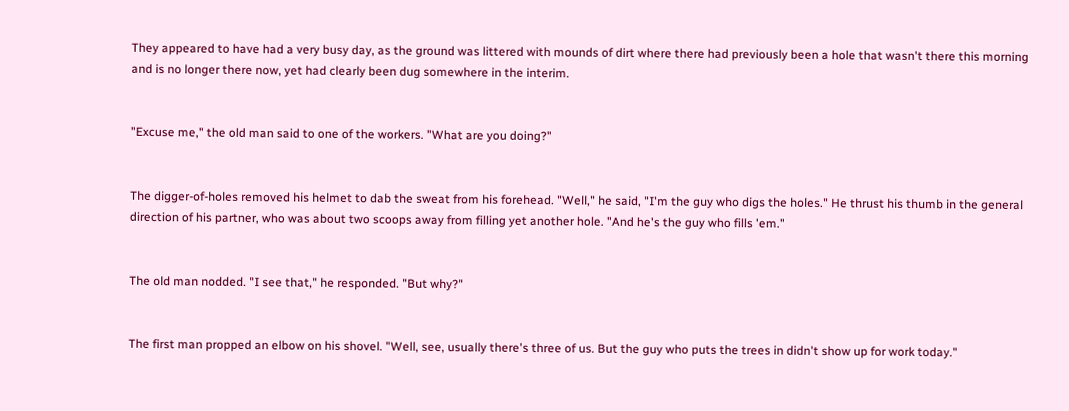They appeared to have had a very busy day, as the ground was littered with mounds of dirt where there had previously been a hole that wasn't there this morning and is no longer there now, yet had clearly been dug somewhere in the interim.


"Excuse me," the old man said to one of the workers. "What are you doing?"


The digger-of-holes removed his helmet to dab the sweat from his forehead. "Well," he said, "I'm the guy who digs the holes." He thrust his thumb in the general direction of his partner, who was about two scoops away from filling yet another hole. "And he's the guy who fills 'em."


The old man nodded. "I see that," he responded. "But why?"


The first man propped an elbow on his shovel. "Well, see, usually there's three of us. But the guy who puts the trees in didn't show up for work today."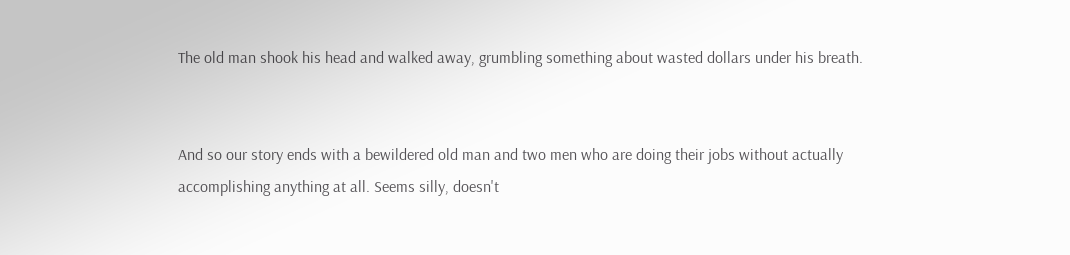The old man shook his head and walked away, grumbling something about wasted dollars under his breath.


And so our story ends with a bewildered old man and two men who are doing their jobs without actually accomplishing anything at all. Seems silly, doesn't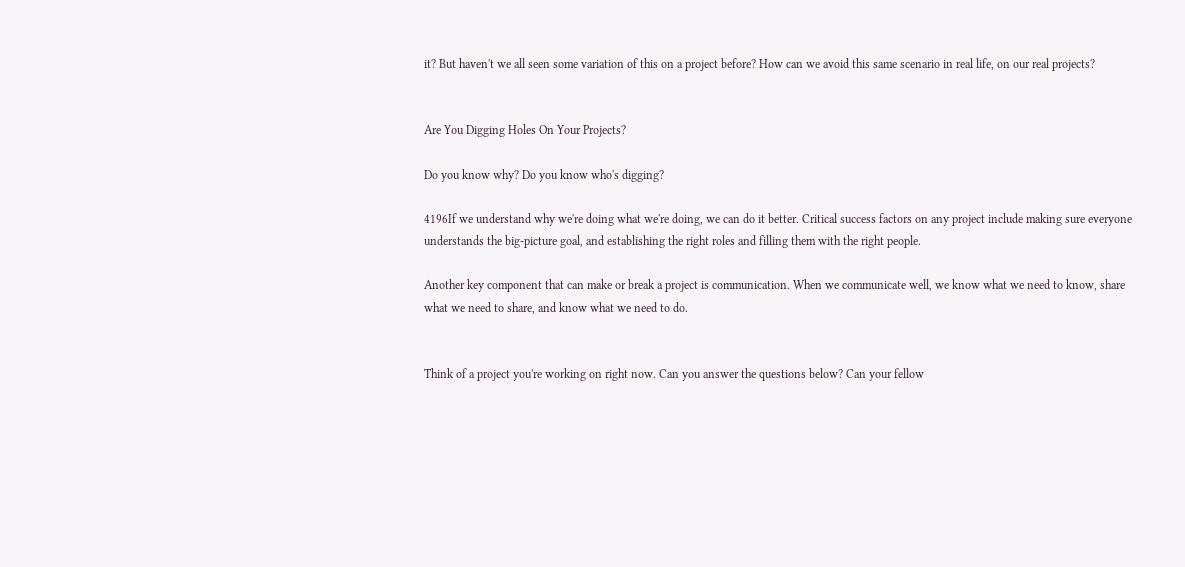it? But haven't we all seen some variation of this on a project before? How can we avoid this same scenario in real life, on our real projects?


Are You Digging Holes On Your Projects?

Do you know why? Do you know who's digging?

4196If we understand why we're doing what we're doing, we can do it better. Critical success factors on any project include making sure everyone understands the big-picture goal, and establishing the right roles and filling them with the right people.

Another key component that can make or break a project is communication. When we communicate well, we know what we need to know, share what we need to share, and know what we need to do.


Think of a project you're working on right now. Can you answer the questions below? Can your fellow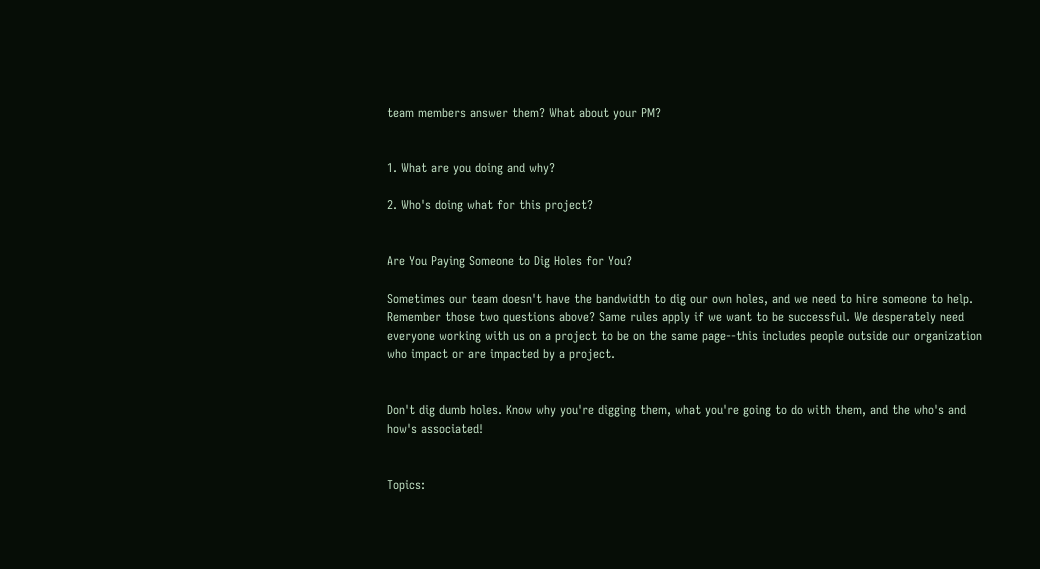team members answer them? What about your PM?


1. What are you doing and why?

2. Who's doing what for this project?


Are You Paying Someone to Dig Holes for You?

Sometimes our team doesn't have the bandwidth to dig our own holes, and we need to hire someone to help. Remember those two questions above? Same rules apply if we want to be successful. We desperately need everyone working with us on a project to be on the same page--this includes people outside our organization who impact or are impacted by a project.


Don't dig dumb holes. Know why you're digging them, what you're going to do with them, and the who's and how's associated!


Topics: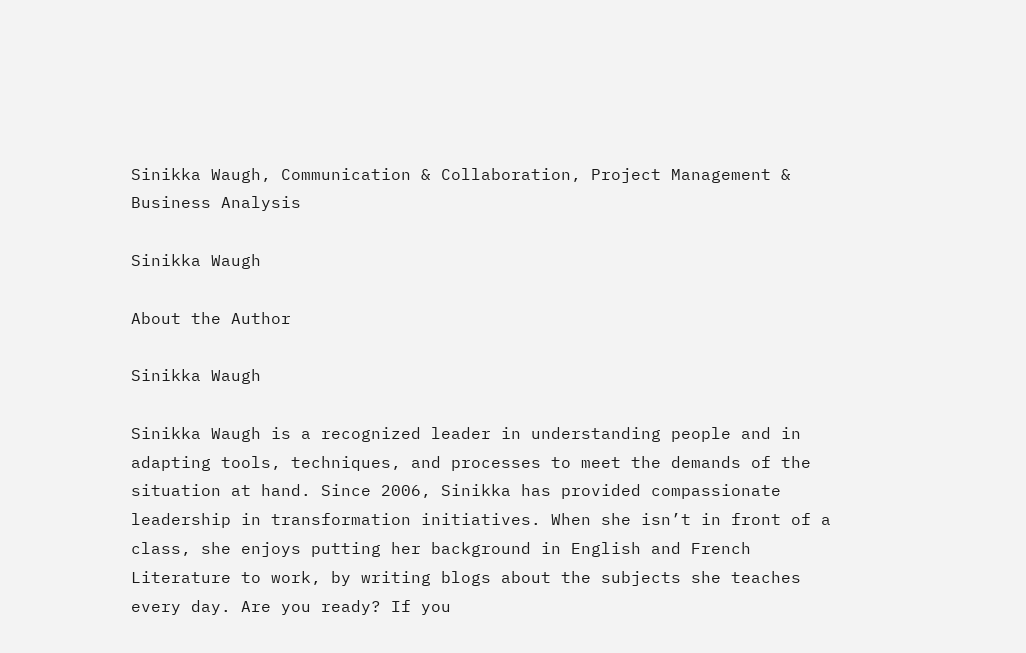Sinikka Waugh, Communication & Collaboration, Project Management & Business Analysis

Sinikka Waugh

About the Author

Sinikka Waugh

Sinikka Waugh is a recognized leader in understanding people and in adapting tools, techniques, and processes to meet the demands of the situation at hand. Since 2006, Sinikka has provided compassionate leadership in transformation initiatives. When she isn’t in front of a class, she enjoys putting her background in English and French Literature to work, by writing blogs about the subjects she teaches every day. Are you ready? If you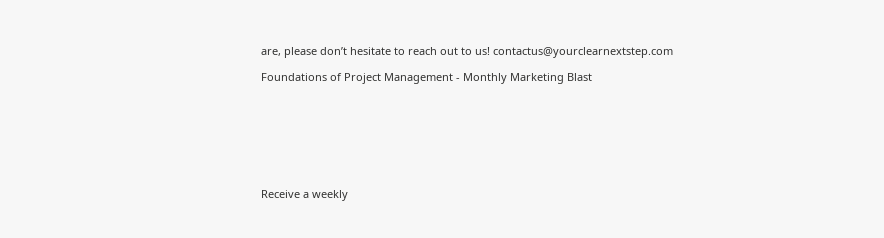are, please don’t hesitate to reach out to us! contactus@yourclearnextstep.com

Foundations of Project Management - Monthly Marketing Blast








Receive a weekly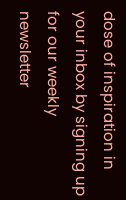dose of inspiration in your inbox by signing up for our weekly newsletter